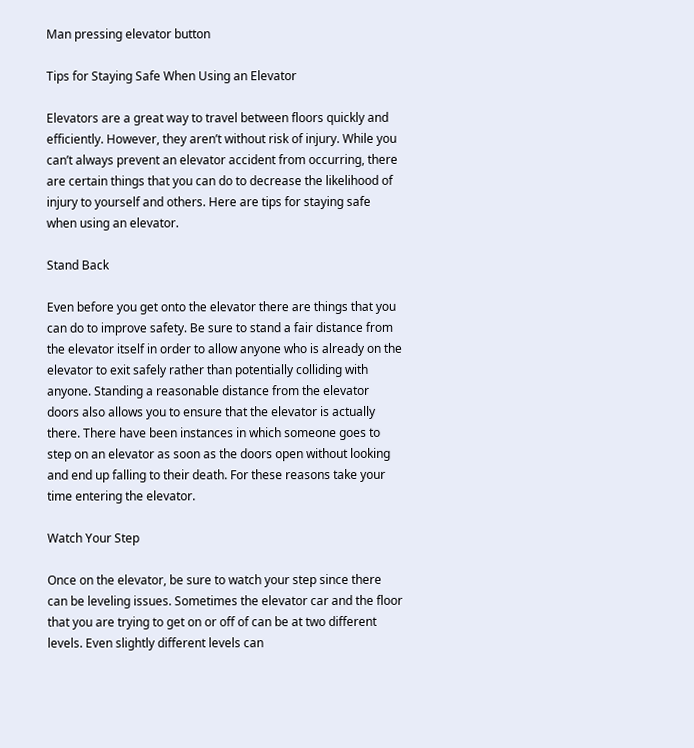Man pressing elevator button

Tips for Staying Safe When Using an Elevator

Elevators are a great way to travel between floors quickly and efficiently. However, they aren’t without risk of injury. While you can’t always prevent an elevator accident from occurring, there are certain things that you can do to decrease the likelihood of injury to yourself and others. Here are tips for staying safe when using an elevator.

Stand Back

Even before you get onto the elevator there are things that you can do to improve safety. Be sure to stand a fair distance from the elevator itself in order to allow anyone who is already on the elevator to exit safely rather than potentially colliding with anyone. Standing a reasonable distance from the elevator doors also allows you to ensure that the elevator is actually there. There have been instances in which someone goes to step on an elevator as soon as the doors open without looking and end up falling to their death. For these reasons take your time entering the elevator.

Watch Your Step

Once on the elevator, be sure to watch your step since there can be leveling issues. Sometimes the elevator car and the floor that you are trying to get on or off of can be at two different levels. Even slightly different levels can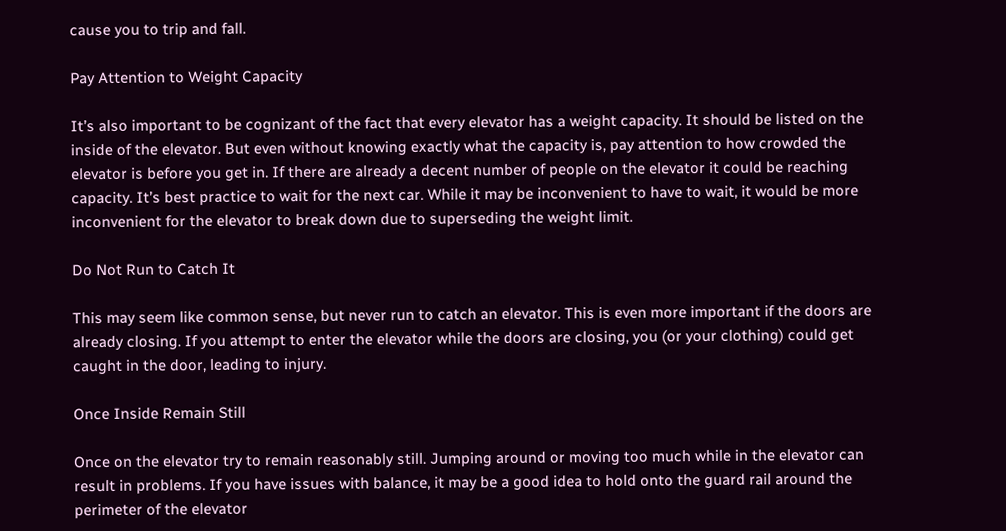cause you to trip and fall.

Pay Attention to Weight Capacity

It’s also important to be cognizant of the fact that every elevator has a weight capacity. It should be listed on the inside of the elevator. But even without knowing exactly what the capacity is, pay attention to how crowded the elevator is before you get in. If there are already a decent number of people on the elevator it could be reaching capacity. It’s best practice to wait for the next car. While it may be inconvenient to have to wait, it would be more inconvenient for the elevator to break down due to superseding the weight limit.

Do Not Run to Catch It

This may seem like common sense, but never run to catch an elevator. This is even more important if the doors are already closing. If you attempt to enter the elevator while the doors are closing, you (or your clothing) could get caught in the door, leading to injury.

Once Inside Remain Still

Once on the elevator try to remain reasonably still. Jumping around or moving too much while in the elevator can result in problems. If you have issues with balance, it may be a good idea to hold onto the guard rail around the perimeter of the elevator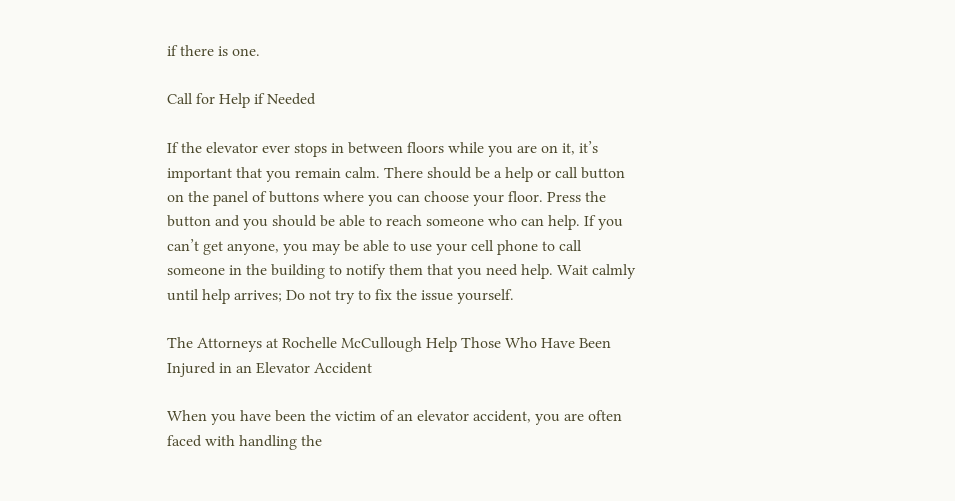if there is one.

Call for Help if Needed

If the elevator ever stops in between floors while you are on it, it’s important that you remain calm. There should be a help or call button on the panel of buttons where you can choose your floor. Press the button and you should be able to reach someone who can help. If you can’t get anyone, you may be able to use your cell phone to call someone in the building to notify them that you need help. Wait calmly until help arrives; Do not try to fix the issue yourself.

The Attorneys at Rochelle McCullough Help Those Who Have Been Injured in an Elevator Accident

When you have been the victim of an elevator accident, you are often faced with handling the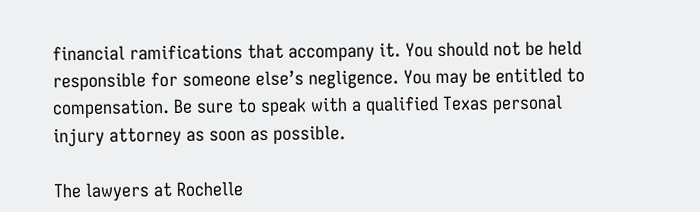financial ramifications that accompany it. You should not be held responsible for someone else’s negligence. You may be entitled to compensation. Be sure to speak with a qualified Texas personal injury attorney as soon as possible.

The lawyers at Rochelle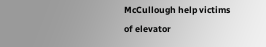McCullough help victims of elevator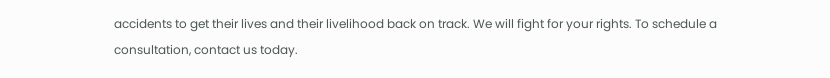accidents to get their lives and their livelihood back on track. We will fight for your rights. To schedule a consultation, contact us today.